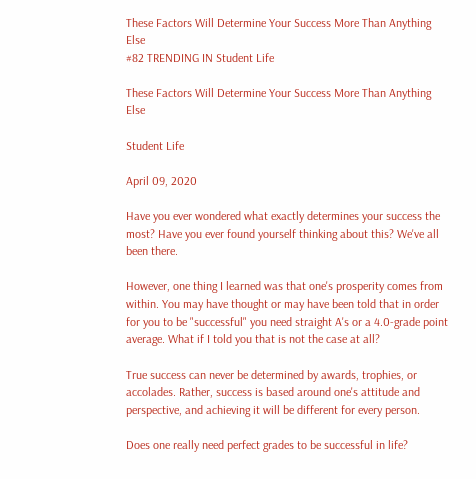These Factors Will Determine Your Success More Than Anything Else
#82 TRENDING IN Student Life

These Factors Will Determine Your Success More Than Anything Else

Student Life

April 09, 2020

Have you ever wondered what exactly determines your success the most? Have you ever found yourself thinking about this? We've all been there.

However, one thing I learned was that one's prosperity comes from within. You may have thought or may have been told that in order for you to be "successful" you need straight A's or a 4.0-grade point average. What if I told you that is not the case at all?

True success can never be determined by awards, trophies, or accolades. Rather, success is based around one's attitude and perspective, and achieving it will be different for every person.

Does one really need perfect grades to be successful in life?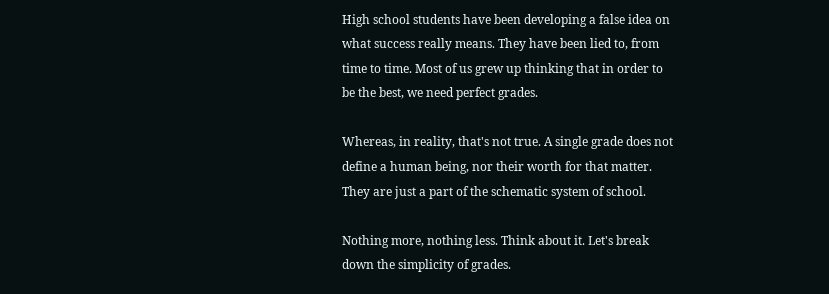High school students have been developing a false idea on what success really means. They have been lied to, from time to time. Most of us grew up thinking that in order to be the best, we need perfect grades.

Whereas, in reality, that's not true. A single grade does not define a human being, nor their worth for that matter. They are just a part of the schematic system of school.

Nothing more, nothing less. Think about it. Let's break down the simplicity of grades.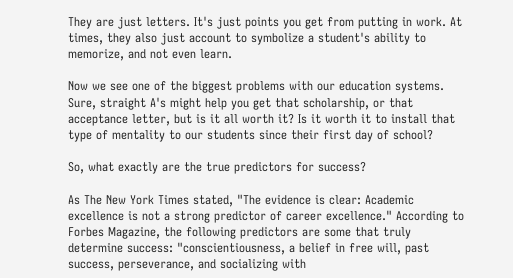They are just letters. It's just points you get from putting in work. At times, they also just account to symbolize a student's ability to memorize, and not even learn.

Now we see one of the biggest problems with our education systems. Sure, straight A's might help you get that scholarship, or that acceptance letter, but is it all worth it? Is it worth it to install that type of mentality to our students since their first day of school?

So, what exactly are the true predictors for success?

As The New York Times stated, "The evidence is clear: Academic excellence is not a strong predictor of career excellence." According to Forbes Magazine, the following predictors are some that truly determine success: "conscientiousness, a belief in free will, past success, perseverance, and socializing with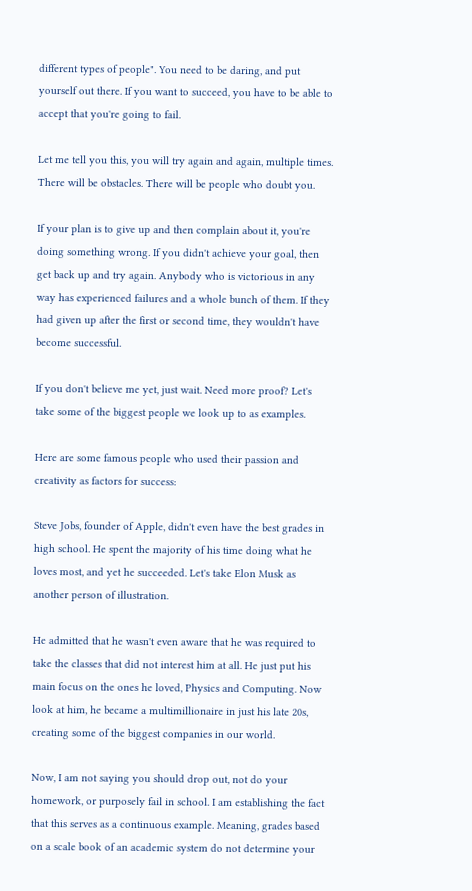different types of people". You need to be daring, and put yourself out there. If you want to succeed, you have to be able to accept that you're going to fail.

Let me tell you this, you will try again and again, multiple times. There will be obstacles. There will be people who doubt you.

If your plan is to give up and then complain about it, you're doing something wrong. If you didn't achieve your goal, then get back up and try again. Anybody who is victorious in any way has experienced failures and a whole bunch of them. If they had given up after the first or second time, they wouldn't have become successful.

If you don't believe me yet, just wait. Need more proof? Let's take some of the biggest people we look up to as examples.

Here are some famous people who used their passion and creativity as factors for success:

Steve Jobs, founder of Apple, didn't even have the best grades in high school. He spent the majority of his time doing what he loves most, and yet he succeeded. Let's take Elon Musk as another person of illustration.

He admitted that he wasn't even aware that he was required to take the classes that did not interest him at all. He just put his main focus on the ones he loved, Physics and Computing. Now look at him, he became a multimillionaire in just his late 20s, creating some of the biggest companies in our world.

Now, I am not saying you should drop out, not do your homework, or purposely fail in school. I am establishing the fact that this serves as a continuous example. Meaning, grades based on a scale book of an academic system do not determine your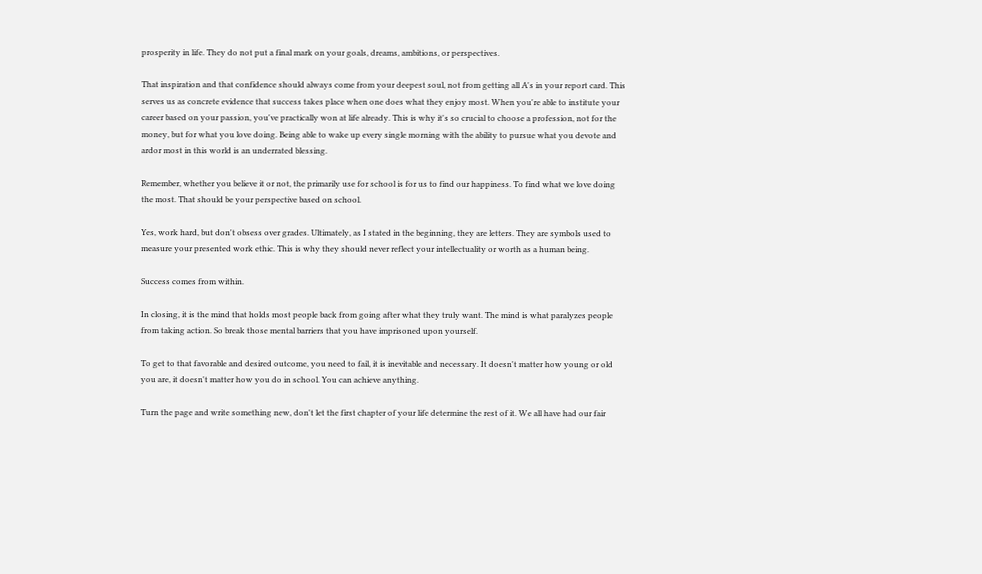prosperity in life. They do not put a final mark on your goals, dreams, ambitions, or perspectives.

That inspiration and that confidence should always come from your deepest soul, not from getting all A's in your report card. This serves us as concrete evidence that success takes place when one does what they enjoy most. When you're able to institute your career based on your passion, you've practically won at life already. This is why it's so crucial to choose a profession, not for the money, but for what you love doing. Being able to wake up every single morning with the ability to pursue what you devote and ardor most in this world is an underrated blessing.

Remember, whether you believe it or not, the primarily use for school is for us to find our happiness. To find what we love doing the most. That should be your perspective based on school.

Yes, work hard, but don't obsess over grades. Ultimately, as I stated in the beginning, they are letters. They are symbols used to measure your presented work ethic. This is why they should never reflect your intellectuality or worth as a human being.

Success comes from within.

In closing, it is the mind that holds most people back from going after what they truly want. The mind is what paralyzes people from taking action. So break those mental barriers that you have imprisoned upon yourself.

To get to that favorable and desired outcome, you need to fail, it is inevitable and necessary. It doesn't matter how young or old you are, it doesn't matter how you do in school. You can achieve anything.

Turn the page and write something new, don't let the first chapter of your life determine the rest of it. We all have had our fair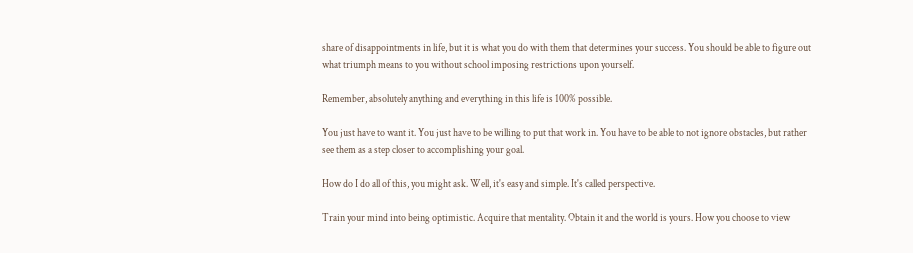share of disappointments in life, but it is what you do with them that determines your success. You should be able to figure out what triumph means to you without school imposing restrictions upon yourself.

Remember, absolutely anything and everything in this life is 100% possible.

You just have to want it. You just have to be willing to put that work in. You have to be able to not ignore obstacles, but rather see them as a step closer to accomplishing your goal.

How do I do all of this, you might ask. Well, it's easy and simple. It's called perspective.

Train your mind into being optimistic. Acquire that mentality. Obtain it and the world is yours. How you choose to view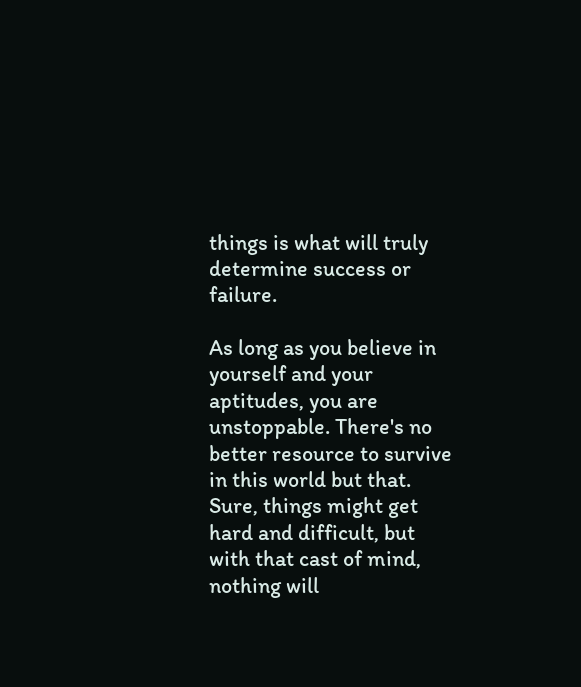things is what will truly determine success or failure.

As long as you believe in yourself and your aptitudes, you are unstoppable. There's no better resource to survive in this world but that. Sure, things might get hard and difficult, but with that cast of mind, nothing will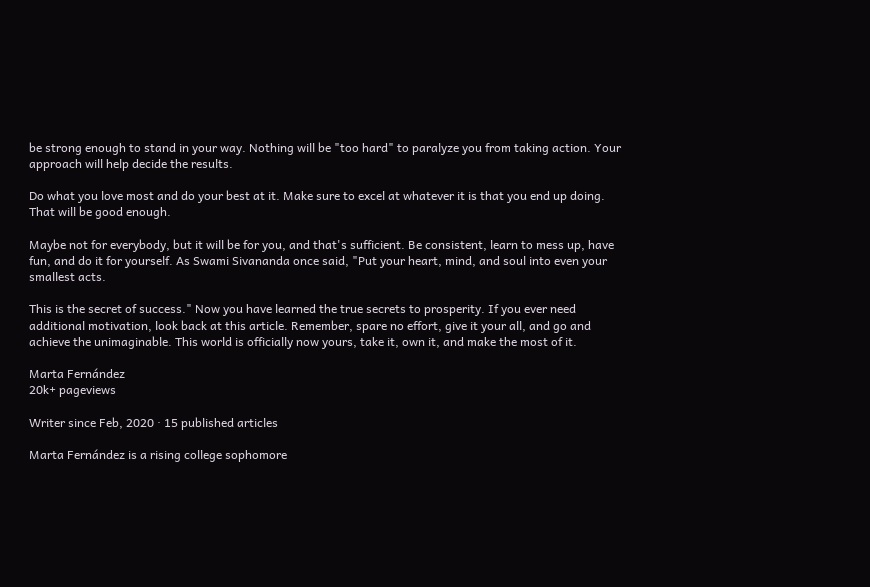be strong enough to stand in your way. Nothing will be "too hard" to paralyze you from taking action. Your approach will help decide the results.

Do what you love most and do your best at it. Make sure to excel at whatever it is that you end up doing. That will be good enough.

Maybe not for everybody, but it will be for you, and that's sufficient. Be consistent, learn to mess up, have fun, and do it for yourself. As Swami Sivananda once said, "Put your heart, mind, and soul into even your smallest acts.

This is the secret of success." Now you have learned the true secrets to prosperity. If you ever need additional motivation, look back at this article. Remember, spare no effort, give it your all, and go and achieve the unimaginable. This world is officially now yours, take it, own it, and make the most of it.

Marta Fernández
20k+ pageviews

Writer since Feb, 2020 · 15 published articles

Marta Fernández is a rising college sophomore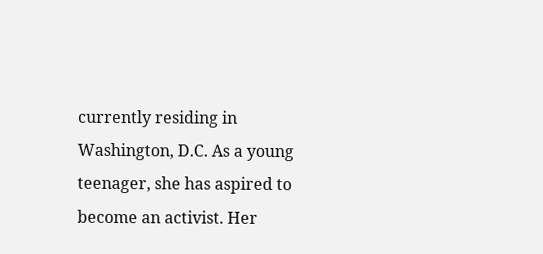currently residing in Washington, D.C. As a young teenager, she has aspired to become an activist. Her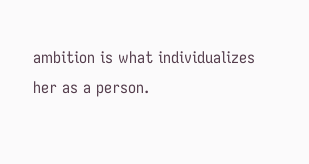ambition is what individualizes her as a person.